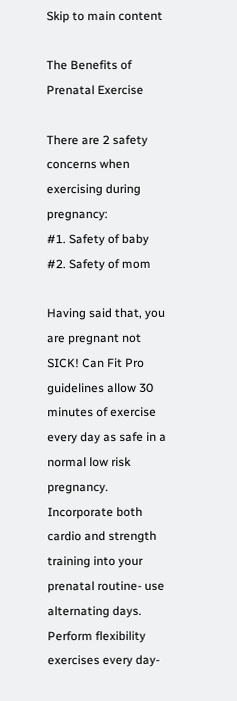Skip to main content

The Benefits of Prenatal Exercise

There are 2 safety concerns when exercising during pregnancy:
#1. Safety of baby
#2. Safety of mom

Having said that, you are pregnant not SICK! Can Fit Pro guidelines allow 30 minutes of exercise every day as safe in a normal low risk pregnancy. Incorporate both cardio and strength training into your prenatal routine- use alternating days. Perform flexibility exercises every day-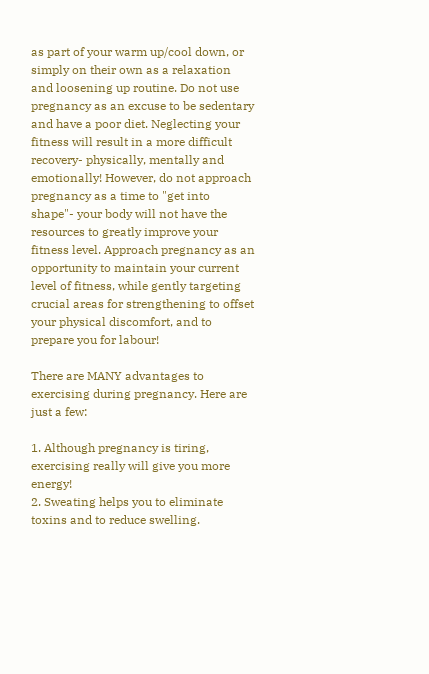as part of your warm up/cool down, or simply on their own as a relaxation and loosening up routine. Do not use pregnancy as an excuse to be sedentary and have a poor diet. Neglecting your fitness will result in a more difficult recovery- physically, mentally and emotionally! However, do not approach pregnancy as a time to "get into shape"- your body will not have the resources to greatly improve your fitness level. Approach pregnancy as an opportunity to maintain your current level of fitness, while gently targeting crucial areas for strengthening to offset your physical discomfort, and to prepare you for labour!

There are MANY advantages to exercising during pregnancy. Here are just a few:

1. Although pregnancy is tiring, exercising really will give you more energy!
2. Sweating helps you to eliminate toxins and to reduce swelling.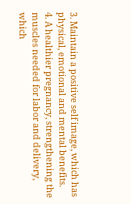3. Maintain a positive self image, which has physical, emotional and mental benefits.
4. A healthier pregnancy, strengthening the muscles needed for labor and delivery, which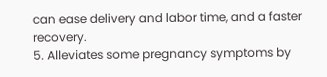can ease delivery and labor time, and a faster recovery.
5. Alleviates some pregnancy symptoms by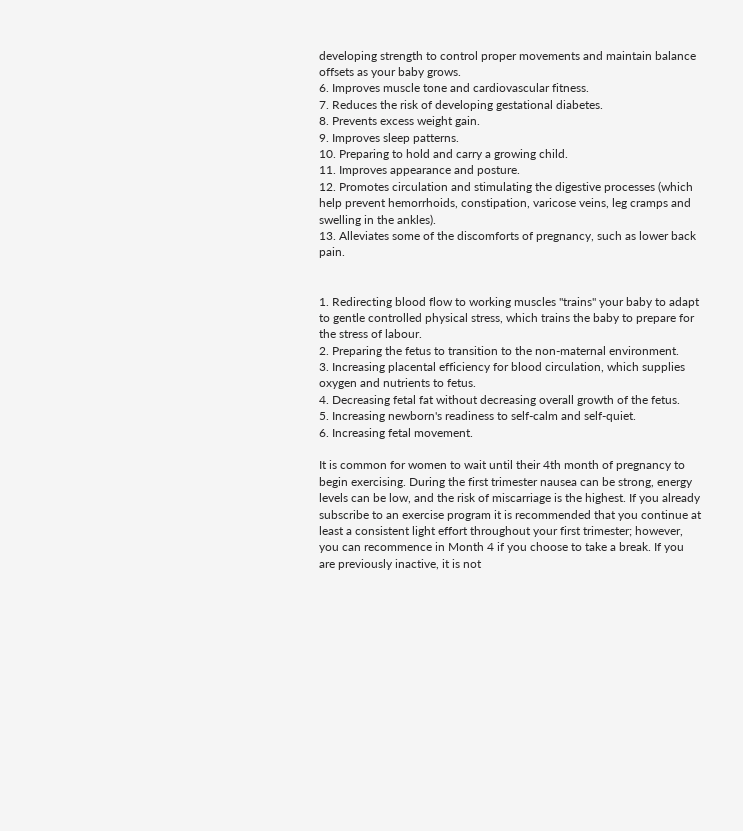developing strength to control proper movements and maintain balance offsets as your baby grows.
6. Improves muscle tone and cardiovascular fitness.
7. Reduces the risk of developing gestational diabetes.
8. Prevents excess weight gain.
9. Improves sleep patterns.
10. Preparing to hold and carry a growing child.
11. Improves appearance and posture.
12. Promotes circulation and stimulating the digestive processes (which help prevent hemorrhoids, constipation, varicose veins, leg cramps and swelling in the ankles).
13. Alleviates some of the discomforts of pregnancy, such as lower back pain.


1. Redirecting blood flow to working muscles "trains" your baby to adapt to gentle controlled physical stress, which trains the baby to prepare for the stress of labour.
2. Preparing the fetus to transition to the non-maternal environment.
3. Increasing placental efficiency for blood circulation, which supplies oxygen and nutrients to fetus.
4. Decreasing fetal fat without decreasing overall growth of the fetus.
5. Increasing newborn's readiness to self-calm and self-quiet.
6. Increasing fetal movement.

It is common for women to wait until their 4th month of pregnancy to begin exercising. During the first trimester nausea can be strong, energy levels can be low, and the risk of miscarriage is the highest. If you already subscribe to an exercise program it is recommended that you continue at least a consistent light effort throughout your first trimester; however, you can recommence in Month 4 if you choose to take a break. If you are previously inactive, it is not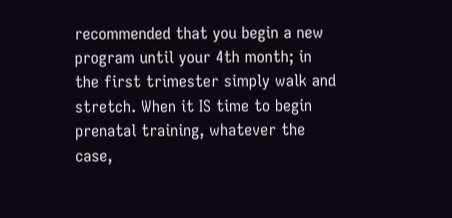recommended that you begin a new program until your 4th month; in the first trimester simply walk and stretch. When it IS time to begin prenatal training, whatever the case,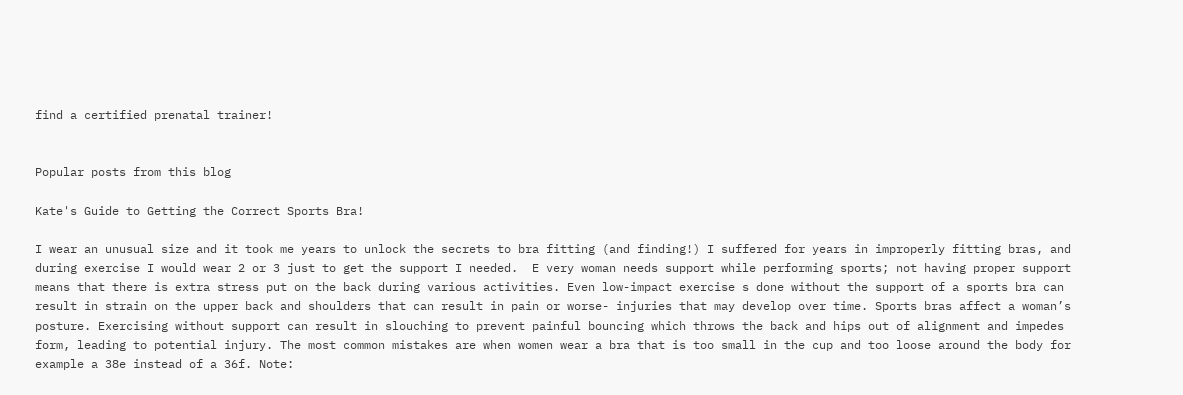find a certified prenatal trainer!


Popular posts from this blog

Kate's Guide to Getting the Correct Sports Bra!

I wear an unusual size and it took me years to unlock the secrets to bra fitting (and finding!) I suffered for years in improperly fitting bras, and during exercise I would wear 2 or 3 just to get the support I needed.  E very woman needs support while performing sports; not having proper support means that there is extra stress put on the back during various activities. Even low-impact exercise s done without the support of a sports bra can result in strain on the upper back and shoulders that can result in pain or worse- injuries that may develop over time. Sports bras affect a woman’s posture. Exercising without support can result in slouching to prevent painful bouncing which throws the back and hips out of alignment and impedes form, leading to potential injury. The most common mistakes are when women wear a bra that is too small in the cup and too loose around the body for example a 38e instead of a 36f. Note: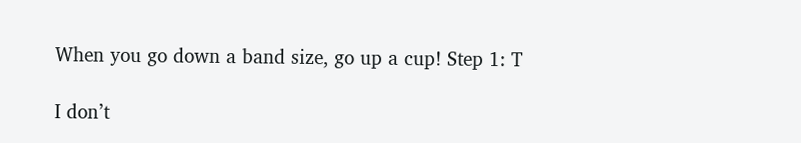When you go down a band size, go up a cup! Step 1: T

I don’t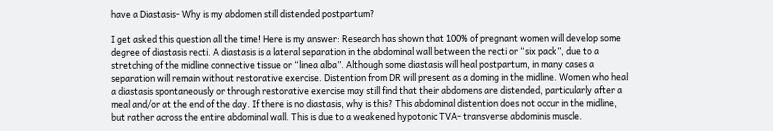have a Diastasis- Why is my abdomen still distended postpartum?

I get asked this question all the time! Here is my answer: Research has shown that 100% of pregnant women will develop some degree of diastasis recti. A diastasis is a lateral separation in the abdominal wall between the recti or “six pack”, due to a stretching of the midline connective tissue or “linea alba”. Although some diastasis will heal postpartum, in many cases a separation will remain without restorative exercise. Distention from DR will present as a doming in the midline. Women who heal a diastasis spontaneously or through restorative exercise may still find that their abdomens are distended, particularly after a meal and/or at the end of the day. If there is no diastasis, why is this? This abdominal distention does not occur in the midline, but rather across the entire abdominal wall. This is due to a weakened hypotonic TVA- transverse abdominis muscle.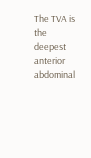The TVA is the deepest anterior abdominal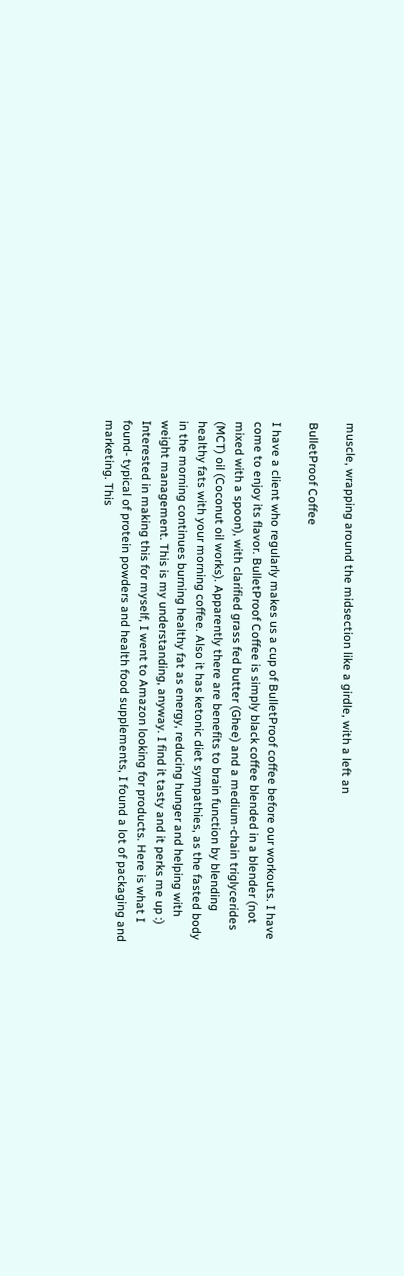muscle, wrapping around the midsection like a girdle, with a left an

BulletProof Coffee

I have a client who regularly makes us a cup of BulletProof coffee before our workouts. I have come to enjoy its flavor. BulletProof Coffee is simply black coffee blended in a blender (not mixed with a spoon), with clarified grass fed butter (Ghee) and a medium-chain triglycerides (MCT) oil (Coconut oil works). Apparently there are benefits to brain function by blending healthy fats with your morning coffee. Also it has ketonic diet sympathies, as the fasted body in the morning continues burning healthy fat as energy, reducing hunger and helping with weight management. This is my understanding, anyway. I find it tasty and it perks me up :) Interested in making this for myself, I went to Amazon looking for products. Here is what I found- typical of protein powders and health food supplements, I found a lot of packaging and marketing. This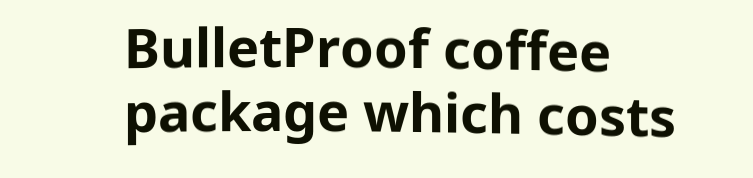BulletProof coffee package which costs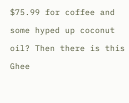$75.99 for coffee and some hyped up coconut oil? Then there is this Ghee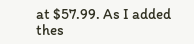at $57.99. As I added thes